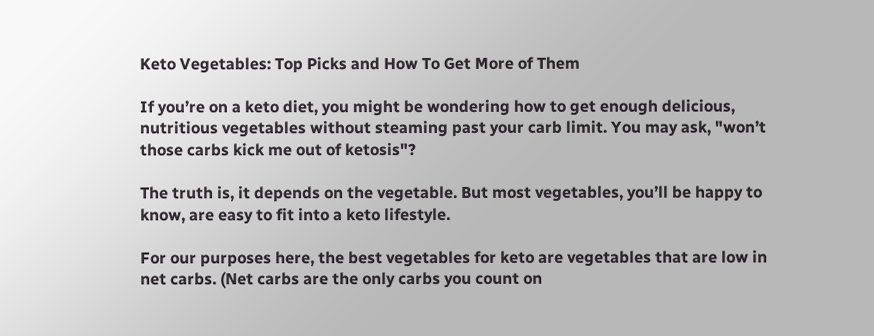Keto Vegetables: Top Picks and How To Get More of Them

If you’re on a keto diet, you might be wondering how to get enough delicious, nutritious vegetables without steaming past your carb limit. You may ask, "won’t those carbs kick me out of ketosis"?

The truth is, it depends on the vegetable. But most vegetables, you’ll be happy to know, are easy to fit into a keto lifestyle.

For our purposes here, the best vegetables for keto are vegetables that are low in net carbs. (Net carbs are the only carbs you count on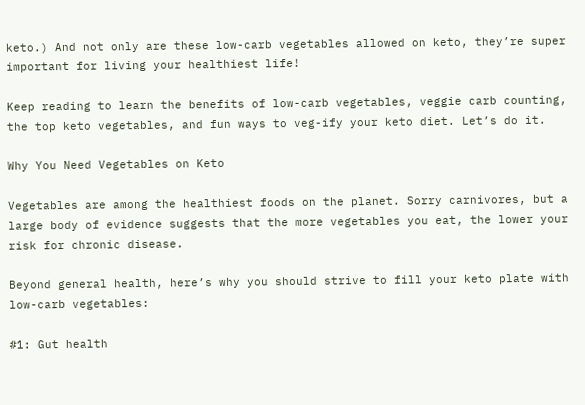keto.) And not only are these low-carb vegetables allowed on keto, they’re super important for living your healthiest life!

Keep reading to learn the benefits of low-carb vegetables, veggie carb counting, the top keto vegetables, and fun ways to veg-ify your keto diet. Let’s do it.

Why You Need Vegetables on Keto

Vegetables are among the healthiest foods on the planet. Sorry carnivores, but a large body of evidence suggests that the more vegetables you eat, the lower your risk for chronic disease.

Beyond general health, here’s why you should strive to fill your keto plate with low-carb vegetables:

#1: Gut health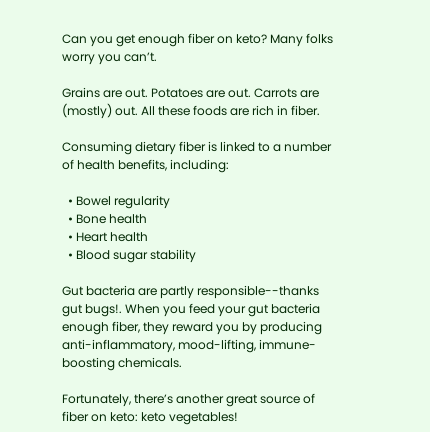Can you get enough fiber on keto? Many folks worry you can’t.

Grains are out. Potatoes are out. Carrots are (mostly) out. All these foods are rich in fiber.

Consuming dietary fiber is linked to a number of health benefits, including:

  • Bowel regularity
  • Bone health
  • Heart health
  • Blood sugar stability

Gut bacteria are partly responsible--thanks gut bugs!. When you feed your gut bacteria enough fiber, they reward you by producing anti-inflammatory, mood-lifting, immune-boosting chemicals.

Fortunately, there’s another great source of fiber on keto: keto vegetables!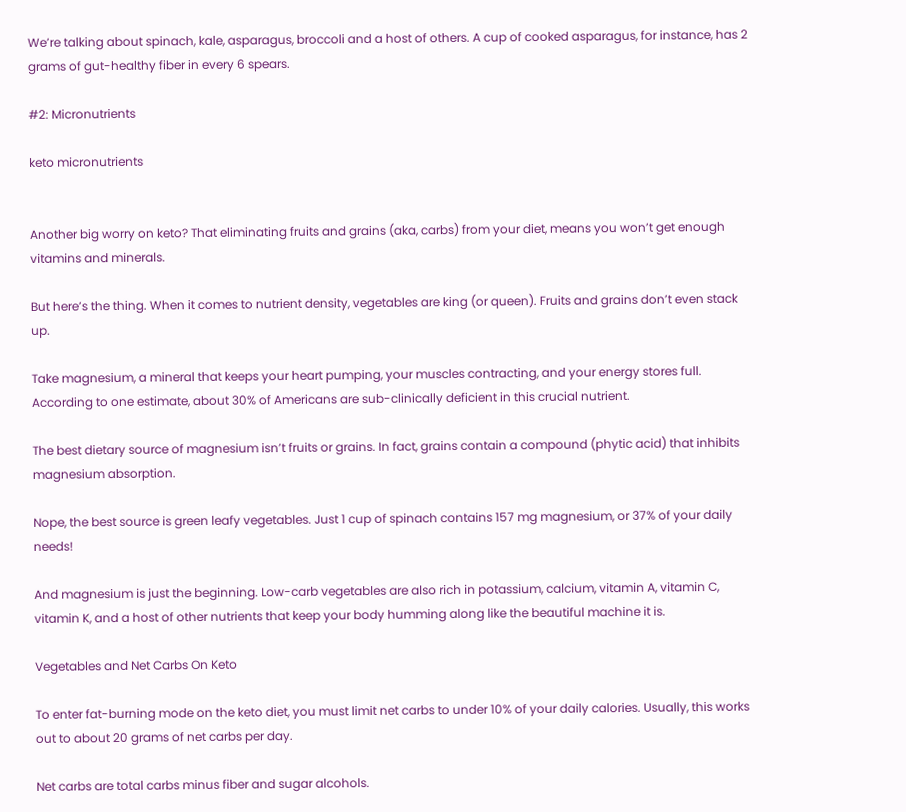We’re talking about spinach, kale, asparagus, broccoli and a host of others. A cup of cooked asparagus, for instance, has 2 grams of gut-healthy fiber in every 6 spears.

#2: Micronutrients

keto micronutrients


Another big worry on keto? That eliminating fruits and grains (aka, carbs) from your diet, means you won’t get enough vitamins and minerals.

But here’s the thing. When it comes to nutrient density, vegetables are king (or queen). Fruits and grains don’t even stack up.

Take magnesium, a mineral that keeps your heart pumping, your muscles contracting, and your energy stores full. According to one estimate, about 30% of Americans are sub-clinically deficient in this crucial nutrient.

The best dietary source of magnesium isn’t fruits or grains. In fact, grains contain a compound (phytic acid) that inhibits magnesium absorption.

Nope, the best source is green leafy vegetables. Just 1 cup of spinach contains 157 mg magnesium, or 37% of your daily needs!

And magnesium is just the beginning. Low-carb vegetables are also rich in potassium, calcium, vitamin A, vitamin C, vitamin K, and a host of other nutrients that keep your body humming along like the beautiful machine it is.

Vegetables and Net Carbs On Keto

To enter fat-burning mode on the keto diet, you must limit net carbs to under 10% of your daily calories. Usually, this works out to about 20 grams of net carbs per day.

Net carbs are total carbs minus fiber and sugar alcohols.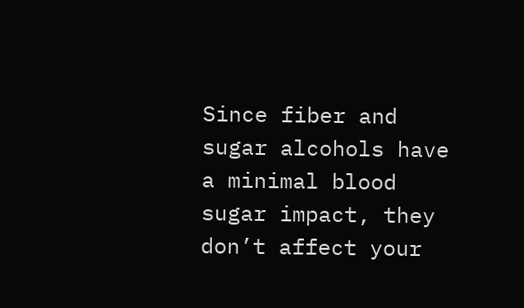Since fiber and sugar alcohols have a minimal blood sugar impact, they don’t affect your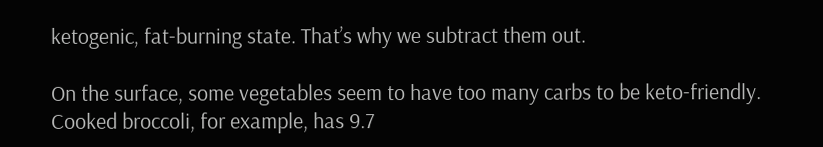ketogenic, fat-burning state. That’s why we subtract them out.

On the surface, some vegetables seem to have too many carbs to be keto-friendly. Cooked broccoli, for example, has 9.7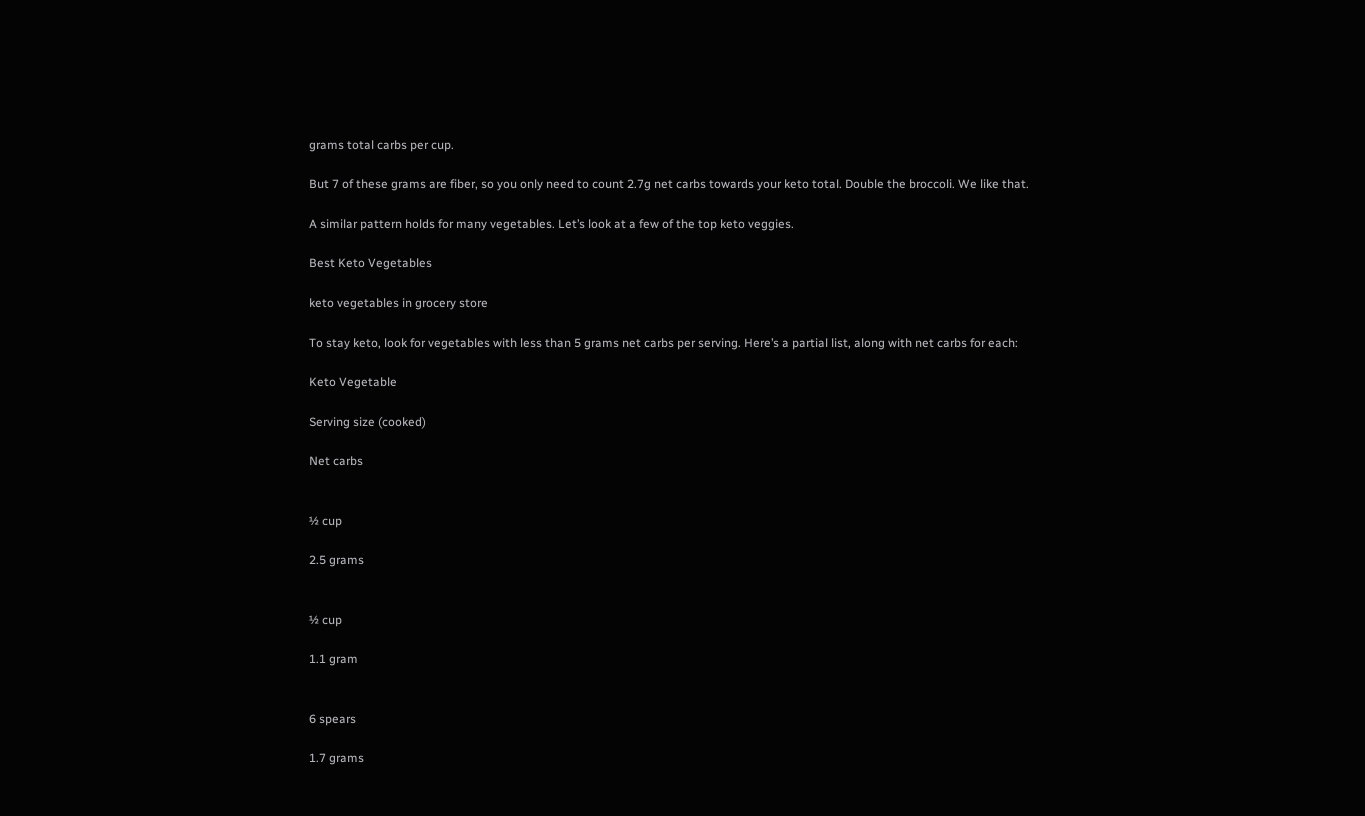grams total carbs per cup.

But 7 of these grams are fiber, so you only need to count 2.7g net carbs towards your keto total. Double the broccoli. We like that.

A similar pattern holds for many vegetables. Let’s look at a few of the top keto veggies.

Best Keto Vegetables

keto vegetables in grocery store

To stay keto, look for vegetables with less than 5 grams net carbs per serving. Here’s a partial list, along with net carbs for each:

Keto Vegetable

Serving size (cooked)

Net carbs


½ cup

2.5 grams


½ cup

1.1 gram


6 spears

1.7 grams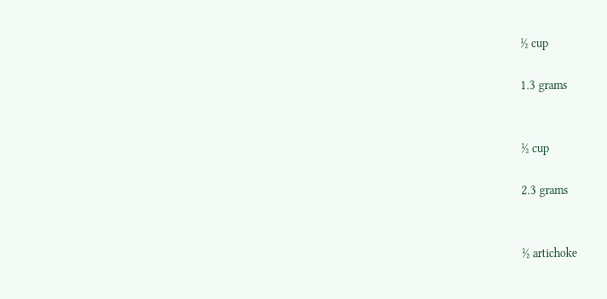½ cup

1.3 grams


½ cup

2.3 grams


½ artichoke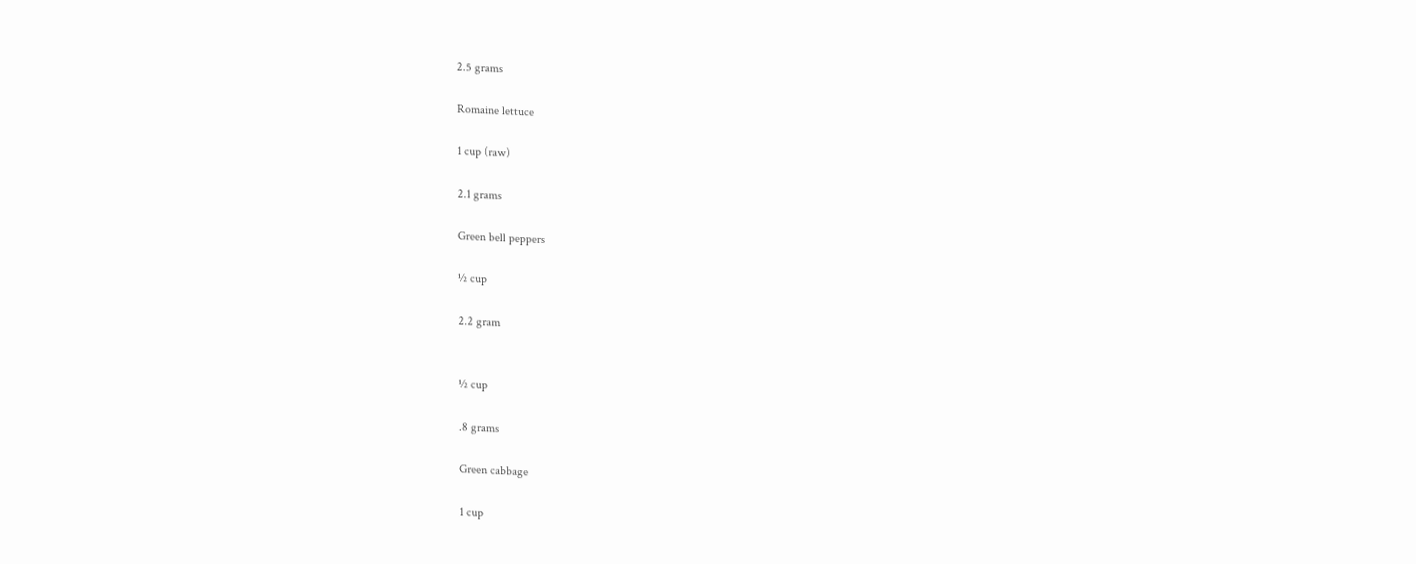2.5 grams

Romaine lettuce

1 cup (raw)

2.1 grams

Green bell peppers

½ cup

2.2 gram


½ cup

.8 grams

Green cabbage

1 cup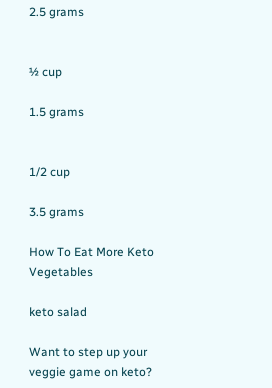2.5 grams


½ cup

1.5 grams


1/2 cup

3.5 grams

How To Eat More Keto Vegetables

keto salad

Want to step up your veggie game on keto?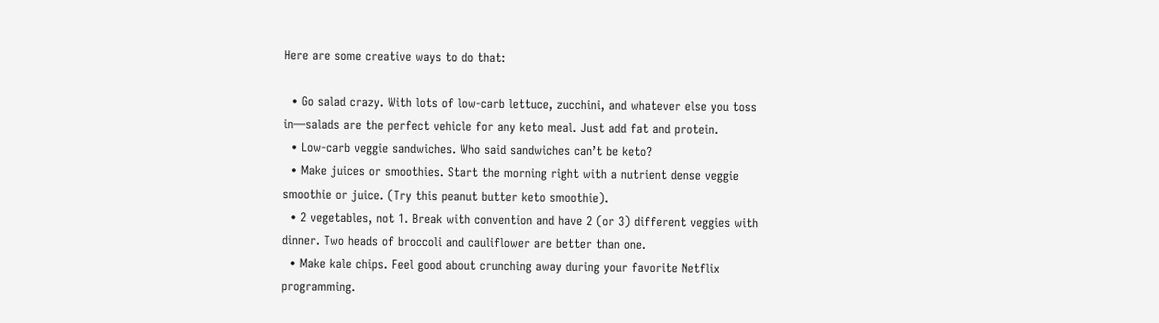Here are some creative ways to do that:

  • Go salad crazy. With lots of low-carb lettuce, zucchini, and whatever else you toss in—salads are the perfect vehicle for any keto meal. Just add fat and protein.
  • Low-carb veggie sandwiches. Who said sandwiches can’t be keto?
  • Make juices or smoothies. Start the morning right with a nutrient dense veggie smoothie or juice. (Try this peanut butter keto smoothie).
  • 2 vegetables, not 1. Break with convention and have 2 (or 3) different veggies with dinner. Two heads of broccoli and cauliflower are better than one.
  • Make kale chips. Feel good about crunching away during your favorite Netflix programming.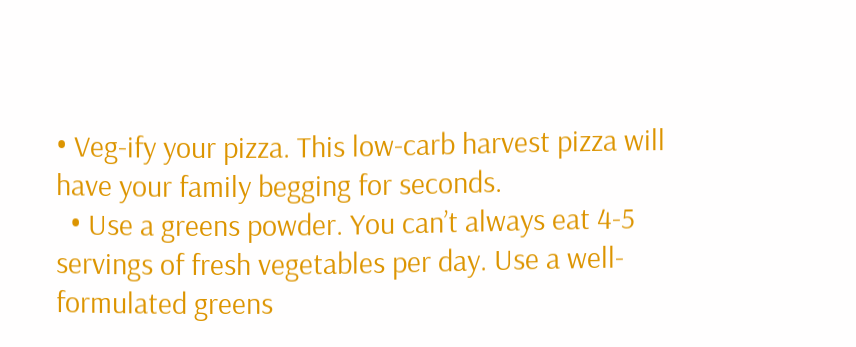• Veg-ify your pizza. This low-carb harvest pizza will have your family begging for seconds.
  • Use a greens powder. You can’t always eat 4-5 servings of fresh vegetables per day. Use a well-formulated greens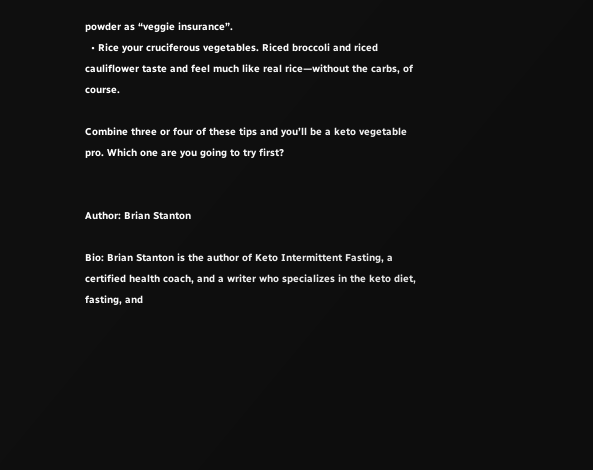powder as “veggie insurance”.
  • Rice your cruciferous vegetables. Riced broccoli and riced cauliflower taste and feel much like real rice—without the carbs, of course.

Combine three or four of these tips and you’ll be a keto vegetable pro. Which one are you going to try first?


Author: Brian Stanton

Bio: Brian Stanton is the author of Keto Intermittent Fasting, a certified health coach, and a writer who specializes in the keto diet, fasting, and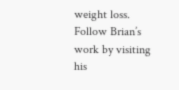weight loss. Follow Brian’s work by visiting his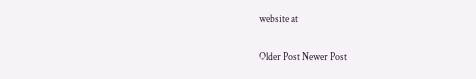website at

Older Post Newer Post